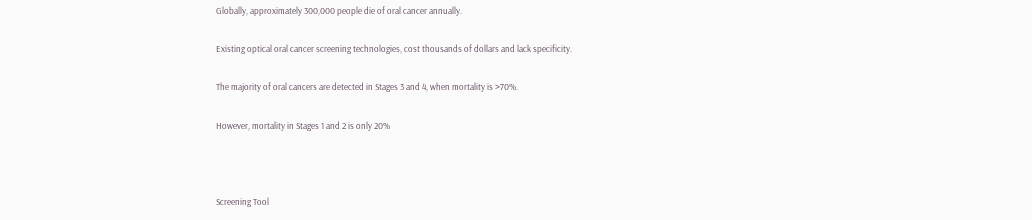Globally, approximately 300,000 people die of oral cancer annually.

Existing optical oral cancer screening technologies, cost thousands of dollars and lack specificity.

The majority of oral cancers are detected in Stages 3 and 4, when mortality is >70%.

However, mortality in Stages 1 and 2 is only 20%



Screening Tool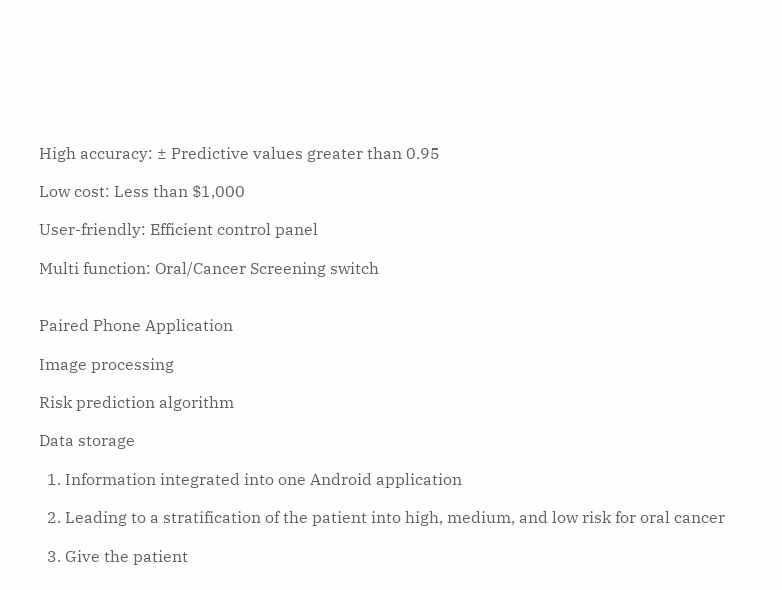High accuracy: ± Predictive values greater than 0.95

Low cost: Less than $1,000

User-friendly: Efficient control panel

Multi function: Oral/Cancer Screening switch


Paired Phone Application

Image processing

Risk prediction algorithm

Data storage

  1. Information integrated into one Android application

  2. Leading to a stratification of the patient into high, medium, and low risk for oral cancer

  3. Give the patient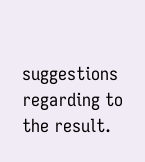suggestions regarding to the result.